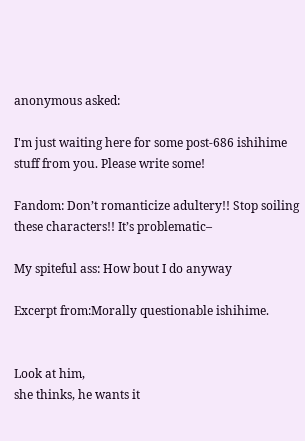anonymous asked:

I'm just waiting here for some post-686 ishihime stuff from you. Please write some!

Fandom: Don’t romanticize adultery!! Stop soiling these characters!! It’s problematic–

My spiteful ass: How bout I do anyway

Excerpt from:Morally questionable ishihime.


Look at him,
she thinks, he wants it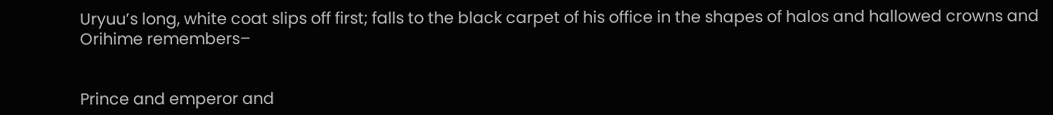Uryuu’s long, white coat slips off first; falls to the black carpet of his office in the shapes of halos and hallowed crowns and Orihime remembers–


Prince and emperor and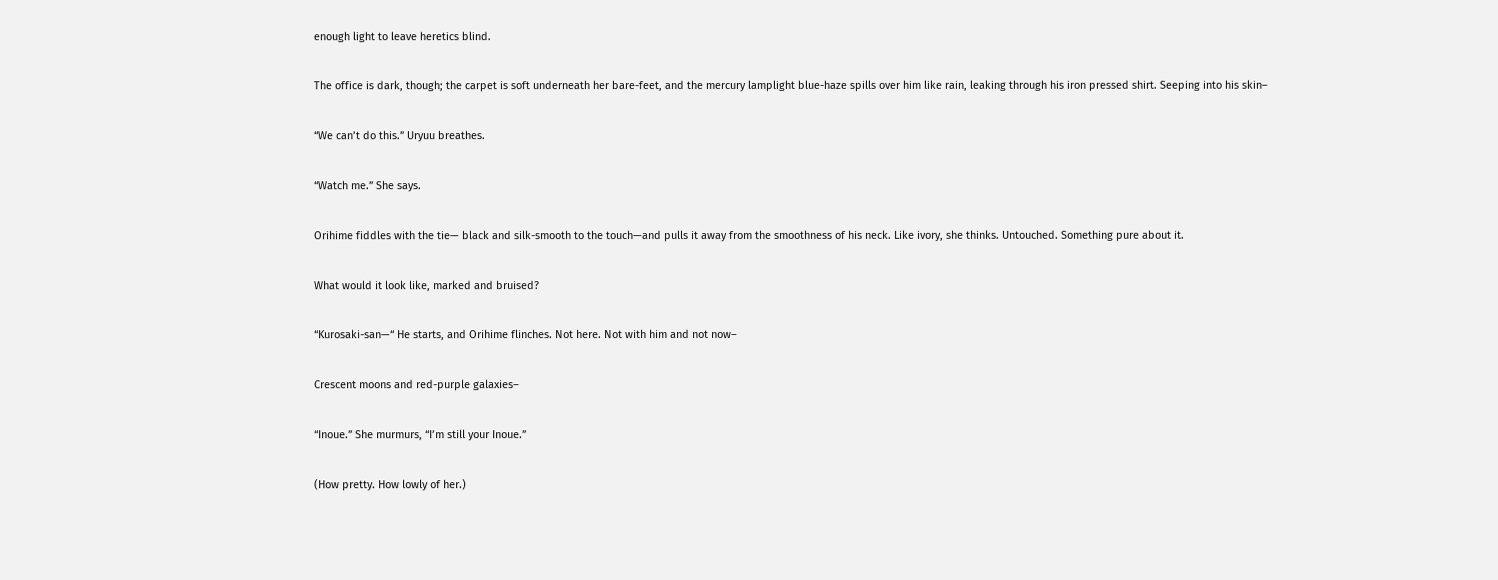enough light to leave heretics blind.

The office is dark, though; the carpet is soft underneath her bare-feet, and the mercury lamplight blue-haze spills over him like rain, leaking through his iron pressed shirt. Seeping into his skin–

“We can’t do this.” Uryuu breathes.

“Watch me.” She says.

Orihime fiddles with the tie— black and silk-smooth to the touch—and pulls it away from the smoothness of his neck. Like ivory, she thinks. Untouched. Something pure about it.

What would it look like, marked and bruised?

“Kurosaki-san—“ He starts, and Orihime flinches. Not here. Not with him and not now–

Crescent moons and red-purple galaxies–

“Inoue.” She murmurs, “I’m still your Inoue.”

(How pretty. How lowly of her.)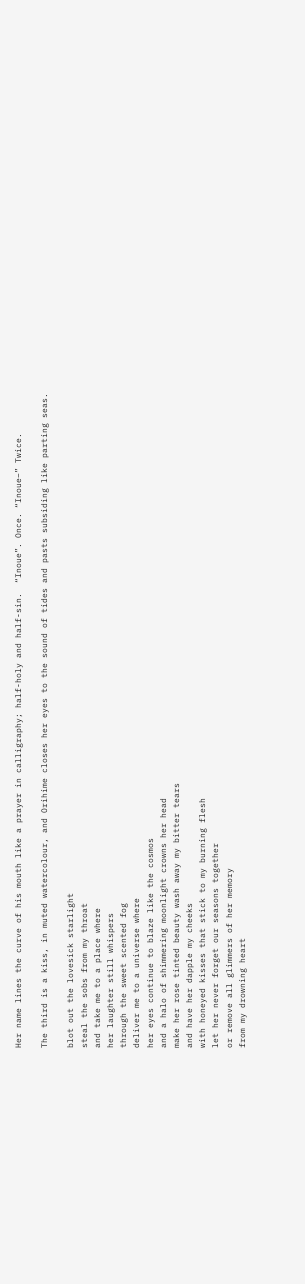Her name lines the curve of his mouth like a prayer in calligraphy; half-holy and half-sin.  “Inoue”. Once. “Inoue–” Twice.

The third is a kiss, in muted watercolour, and Orihime closes her eyes to the sound of tides and pasts subsiding like parting seas.

blot out the lovesick starlight
steal the sobs from my throat
and take me to a place where
her laughter still whispers
through the sweet scented fog
deliver me to a universe where
her eyes continue to blaze like the cosmos
and a halo of shimmering moonlight crowns her head
make her rose tinted beauty wash away my bitter tears
and have her dapple my cheeks
with honeyed kisses that stick to my burning flesh
let her never forget our seasons together
or remove all glimmers of her memory
from my drowning heart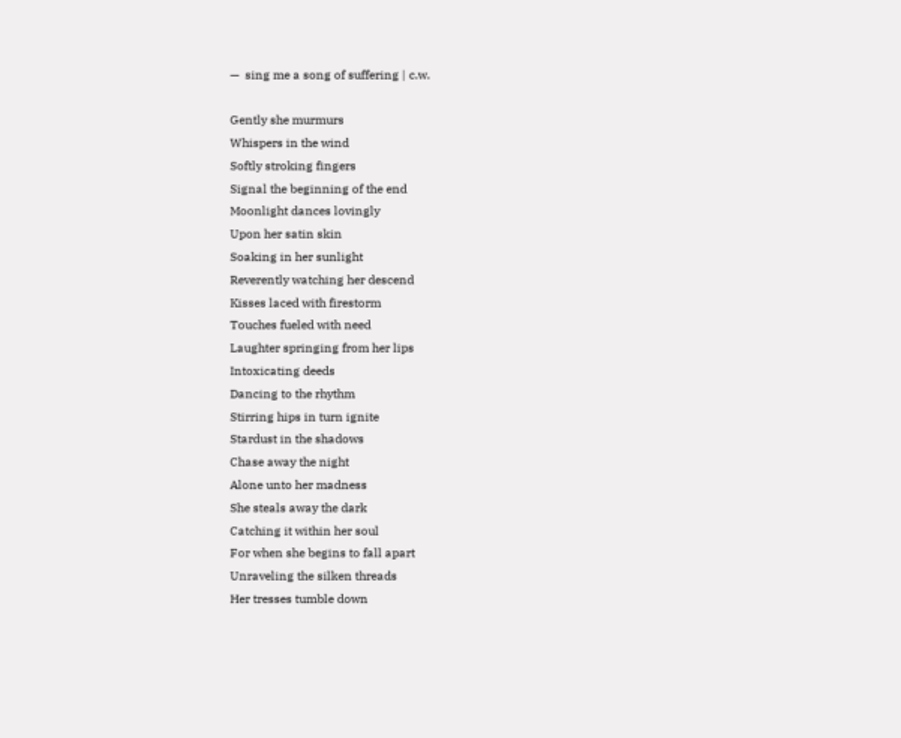—  sing me a song of suffering | c.w.

Gently she murmurs
Whispers in the wind
Softly stroking fingers
Signal the beginning of the end
Moonlight dances lovingly
Upon her satin skin
Soaking in her sunlight
Reverently watching her descend
Kisses laced with firestorm
Touches fueled with need
Laughter springing from her lips
Intoxicating deeds
Dancing to the rhythm
Stirring hips in turn ignite
Stardust in the shadows
Chase away the night
Alone unto her madness
She steals away the dark
Catching it within her soul
For when she begins to fall apart
Unraveling the silken threads
Her tresses tumble down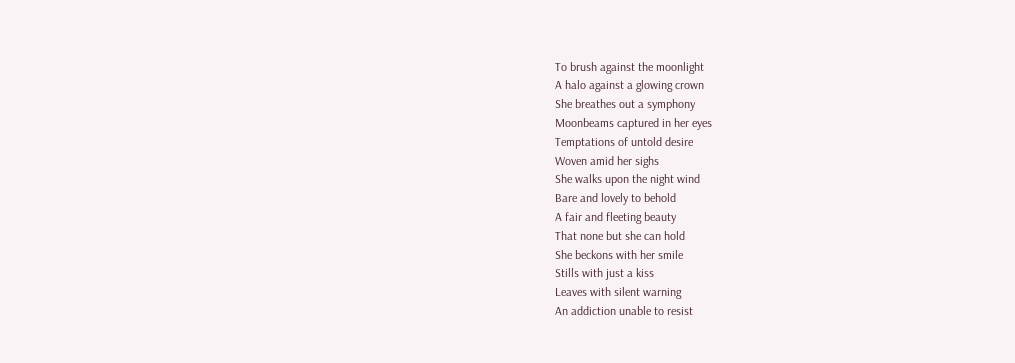To brush against the moonlight
A halo against a glowing crown
She breathes out a symphony
Moonbeams captured in her eyes
Temptations of untold desire
Woven amid her sighs
She walks upon the night wind
Bare and lovely to behold
A fair and fleeting beauty
That none but she can hold
She beckons with her smile
Stills with just a kiss
Leaves with silent warning
An addiction unable to resist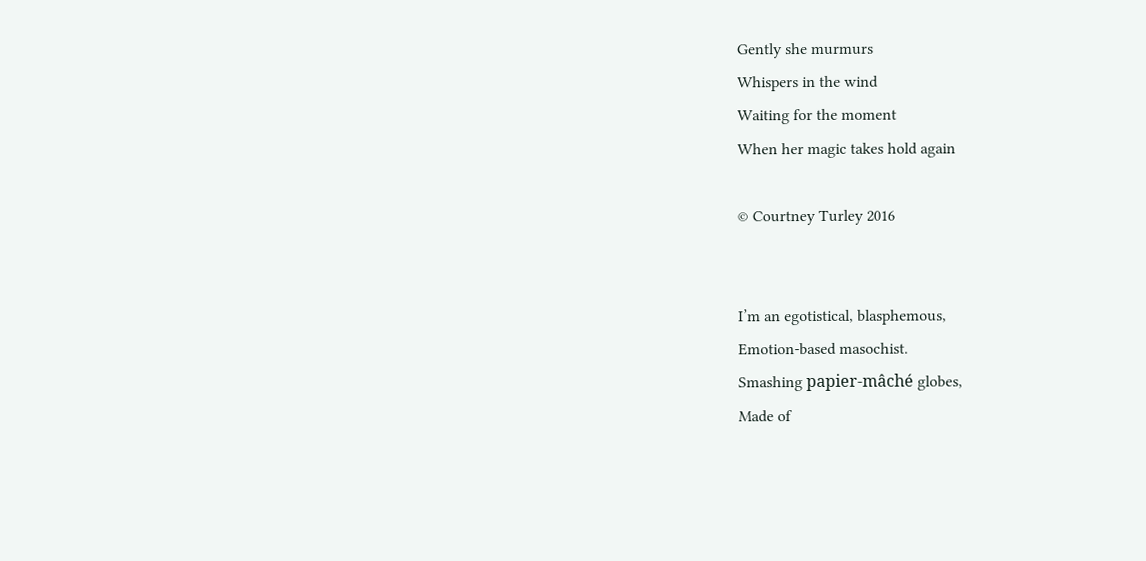Gently she murmurs
Whispers in the wind
Waiting for the moment
When her magic takes hold again

© Courtney Turley 2016


I’m an egotistical, blasphemous,
Emotion-based masochist.
Smashing papier-mâché globes,
Made of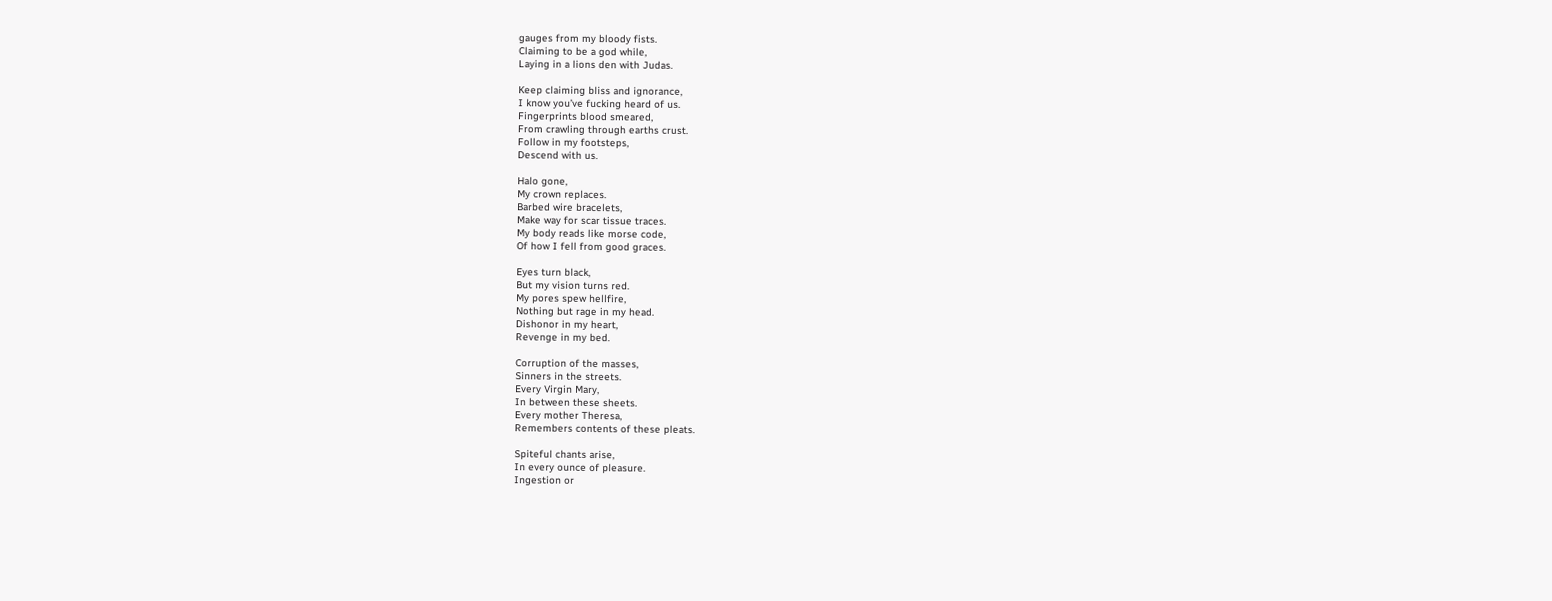gauges from my bloody fists.
Claiming to be a god while,
Laying in a lions den with Judas.

Keep claiming bliss and ignorance,
I know you’ve fucking heard of us.
Fingerprints blood smeared,
From crawling through earths crust.
Follow in my footsteps,
Descend with us.

Halo gone,
My crown replaces.
Barbed wire bracelets,
Make way for scar tissue traces.
My body reads like morse code,
Of how I fell from good graces.

Eyes turn black,
But my vision turns red.
My pores spew hellfire,
Nothing but rage in my head.
Dishonor in my heart,
Revenge in my bed.

Corruption of the masses,
Sinners in the streets.
Every Virgin Mary,
In between these sheets.
Every mother Theresa,
Remembers contents of these pleats.

Spiteful chants arise,
In every ounce of pleasure.
Ingestion or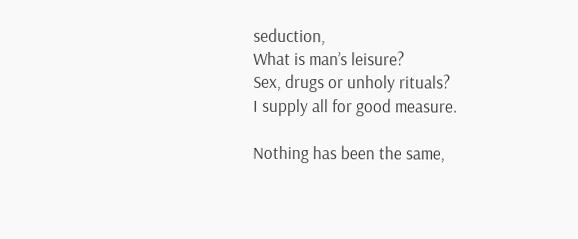seduction,
What is man’s leisure?
Sex, drugs or unholy rituals?
I supply all for good measure.

Nothing has been the same,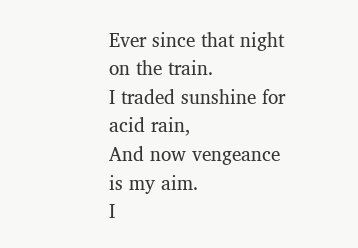Ever since that night on the train.
I traded sunshine for acid rain,
And now vengeance is my aim.
I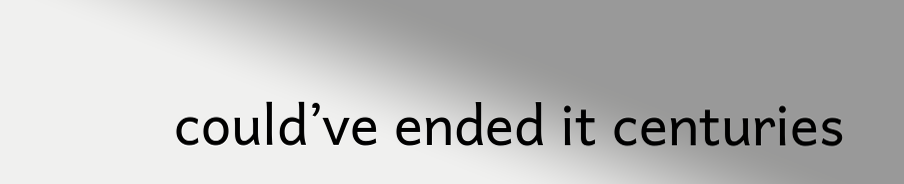could’ve ended it centuries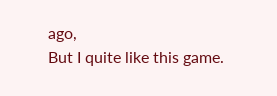ago,
But I quite like this game.